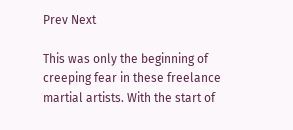Prev Next

This was only the beginning of creeping fear in these freelance martial artists. With the start of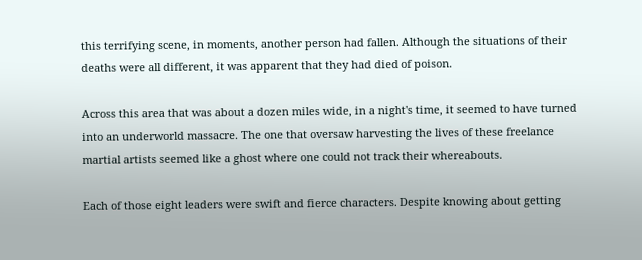this terrifying scene, in moments, another person had fallen. Although the situations of their deaths were all different, it was apparent that they had died of poison.

Across this area that was about a dozen miles wide, in a night's time, it seemed to have turned into an underworld massacre. The one that oversaw harvesting the lives of these freelance martial artists seemed like a ghost where one could not track their whereabouts.

Each of those eight leaders were swift and fierce characters. Despite knowing about getting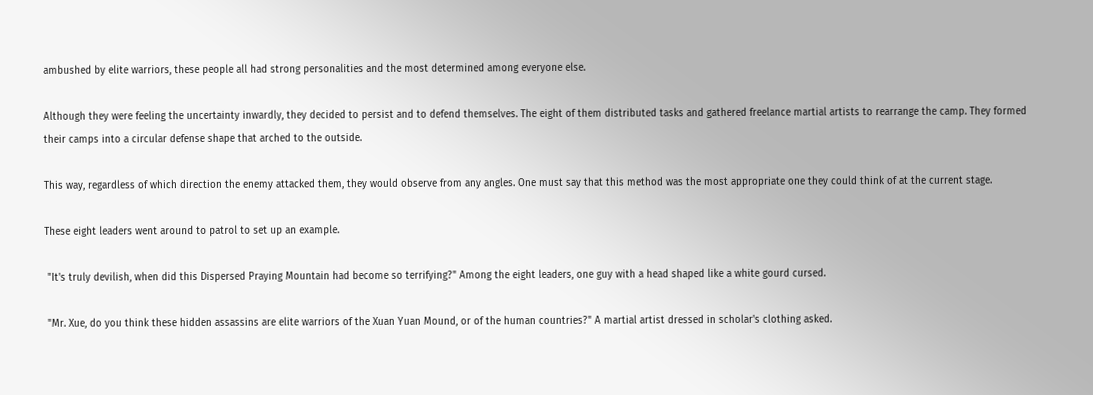ambushed by elite warriors, these people all had strong personalities and the most determined among everyone else.

Although they were feeling the uncertainty inwardly, they decided to persist and to defend themselves. The eight of them distributed tasks and gathered freelance martial artists to rearrange the camp. They formed their camps into a circular defense shape that arched to the outside.

This way, regardless of which direction the enemy attacked them, they would observe from any angles. One must say that this method was the most appropriate one they could think of at the current stage.

These eight leaders went around to patrol to set up an example.

 "It's truly devilish, when did this Dispersed Praying Mountain had become so terrifying?" Among the eight leaders, one guy with a head shaped like a white gourd cursed.

 "Mr. Xue, do you think these hidden assassins are elite warriors of the Xuan Yuan Mound, or of the human countries?" A martial artist dressed in scholar's clothing asked.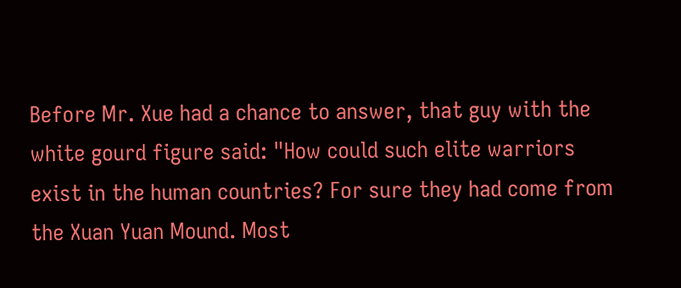Before Mr. Xue had a chance to answer, that guy with the white gourd figure said: "How could such elite warriors exist in the human countries? For sure they had come from the Xuan Yuan Mound. Most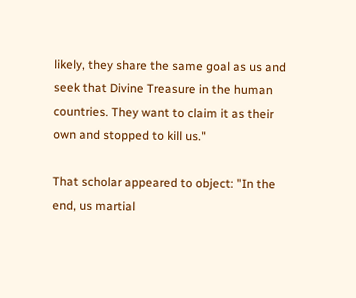likely, they share the same goal as us and seek that Divine Treasure in the human countries. They want to claim it as their own and stopped to kill us."

That scholar appeared to object: "In the end, us martial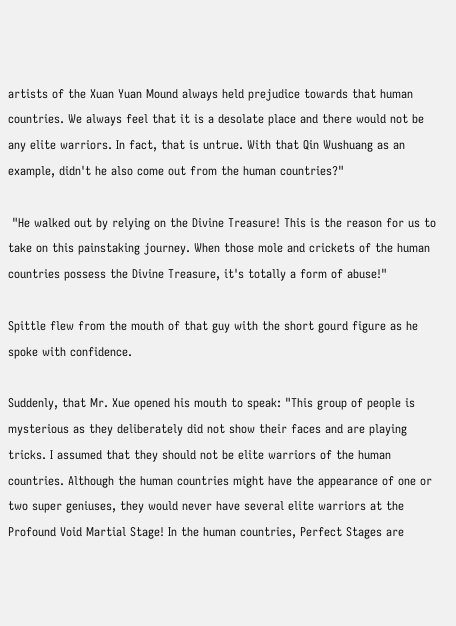artists of the Xuan Yuan Mound always held prejudice towards that human countries. We always feel that it is a desolate place and there would not be any elite warriors. In fact, that is untrue. With that Qin Wushuang as an example, didn't he also come out from the human countries?"

 "He walked out by relying on the Divine Treasure! This is the reason for us to take on this painstaking journey. When those mole and crickets of the human countries possess the Divine Treasure, it's totally a form of abuse!"

Spittle flew from the mouth of that guy with the short gourd figure as he spoke with confidence.

Suddenly, that Mr. Xue opened his mouth to speak: "This group of people is mysterious as they deliberately did not show their faces and are playing tricks. I assumed that they should not be elite warriors of the human countries. Although the human countries might have the appearance of one or two super geniuses, they would never have several elite warriors at the Profound Void Martial Stage! In the human countries, Perfect Stages are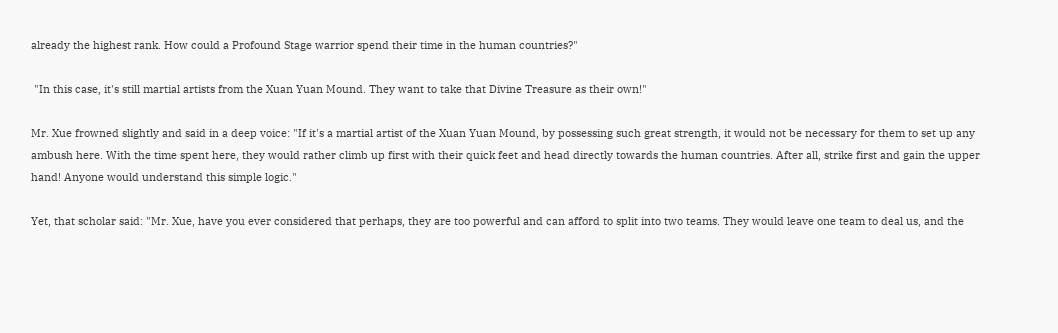already the highest rank. How could a Profound Stage warrior spend their time in the human countries?"

 "In this case, it's still martial artists from the Xuan Yuan Mound. They want to take that Divine Treasure as their own!"

Mr. Xue frowned slightly and said in a deep voice: "If it's a martial artist of the Xuan Yuan Mound, by possessing such great strength, it would not be necessary for them to set up any ambush here. With the time spent here, they would rather climb up first with their quick feet and head directly towards the human countries. After all, strike first and gain the upper hand! Anyone would understand this simple logic."

Yet, that scholar said: "Mr. Xue, have you ever considered that perhaps, they are too powerful and can afford to split into two teams. They would leave one team to deal us, and the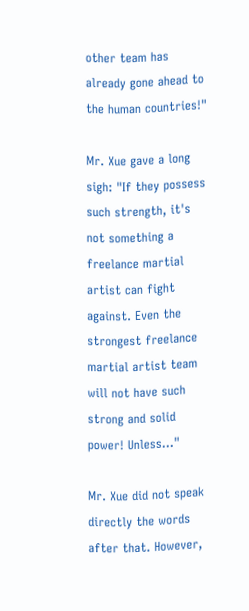other team has already gone ahead to the human countries!"

Mr. Xue gave a long sigh: "If they possess such strength, it's not something a freelance martial artist can fight against. Even the strongest freelance martial artist team will not have such strong and solid power! Unless…"

Mr. Xue did not speak directly the words after that. However,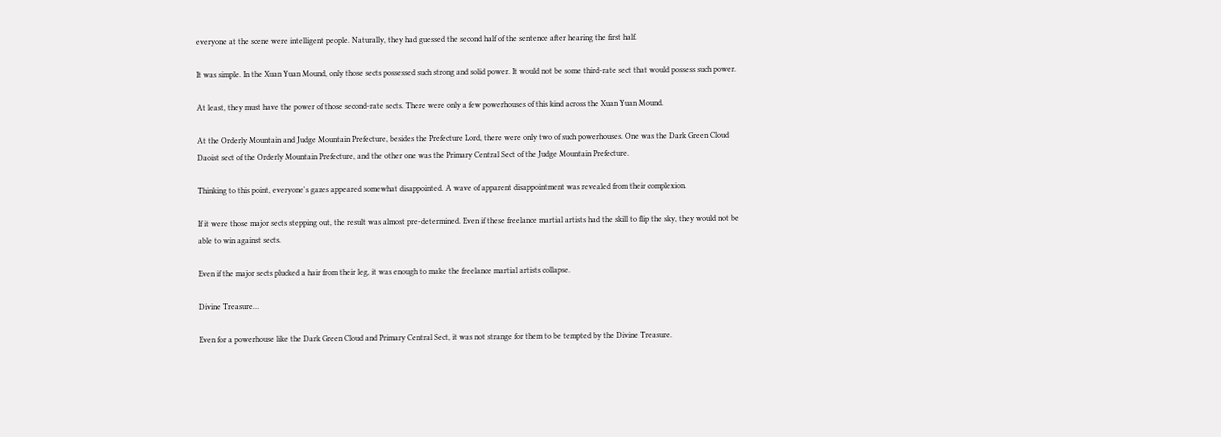everyone at the scene were intelligent people. Naturally, they had guessed the second half of the sentence after hearing the first half.

It was simple. In the Xuan Yuan Mound, only those sects possessed such strong and solid power. It would not be some third-rate sect that would possess such power.

At least, they must have the power of those second-rate sects. There were only a few powerhouses of this kind across the Xuan Yuan Mound.

At the Orderly Mountain and Judge Mountain Prefecture, besides the Prefecture Lord, there were only two of such powerhouses. One was the Dark Green Cloud Daoist sect of the Orderly Mountain Prefecture, and the other one was the Primary Central Sect of the Judge Mountain Prefecture.

Thinking to this point, everyone's gazes appeared somewhat disappointed. A wave of apparent disappointment was revealed from their complexion.

If it were those major sects stepping out, the result was almost pre-determined. Even if these freelance martial artists had the skill to flip the sky, they would not be able to win against sects.

Even if the major sects plucked a hair from their leg, it was enough to make the freelance martial artists collapse.

Divine Treasure…

Even for a powerhouse like the Dark Green Cloud and Primary Central Sect, it was not strange for them to be tempted by the Divine Treasure.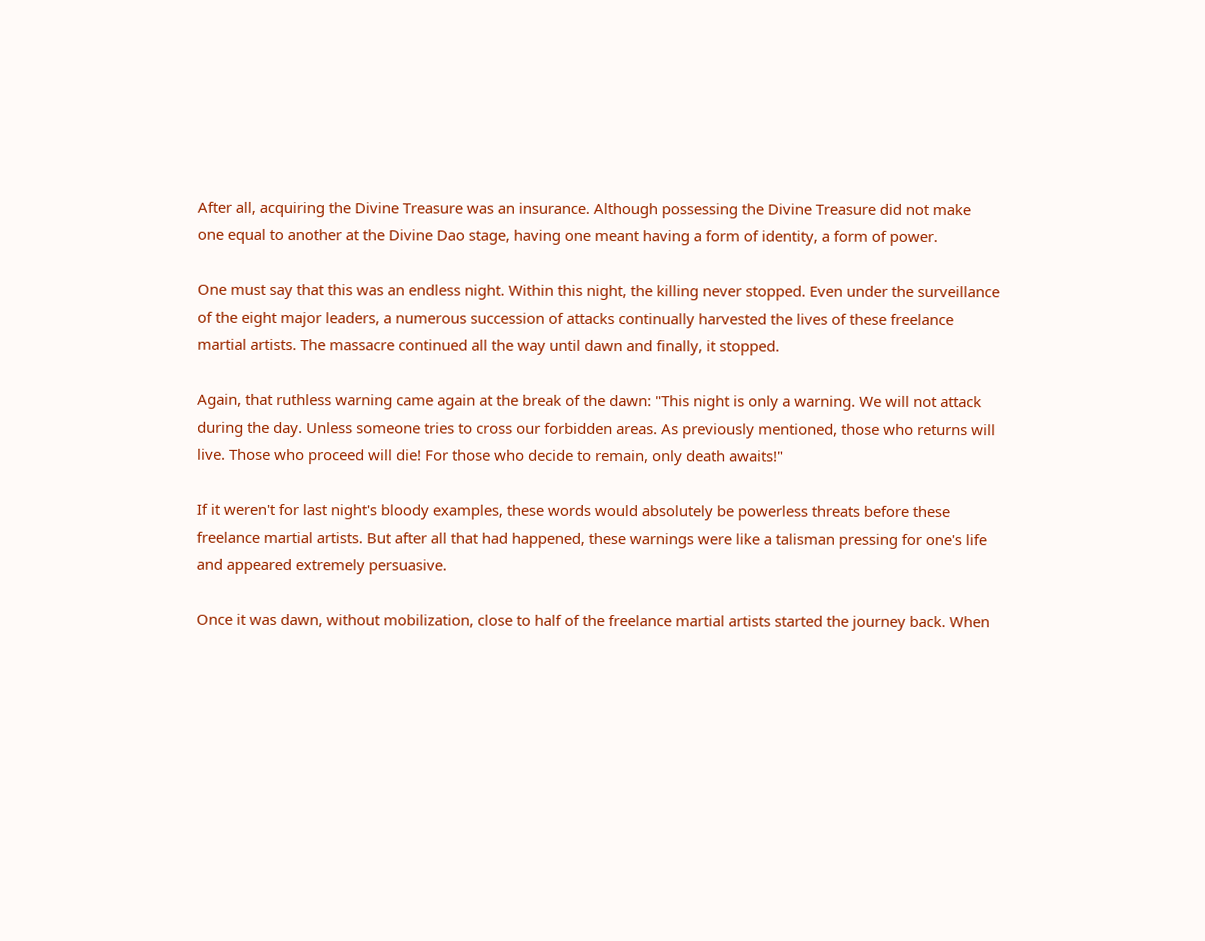After all, acquiring the Divine Treasure was an insurance. Although possessing the Divine Treasure did not make one equal to another at the Divine Dao stage, having one meant having a form of identity, a form of power.

One must say that this was an endless night. Within this night, the killing never stopped. Even under the surveillance of the eight major leaders, a numerous succession of attacks continually harvested the lives of these freelance martial artists. The massacre continued all the way until dawn and finally, it stopped.

Again, that ruthless warning came again at the break of the dawn: "This night is only a warning. We will not attack during the day. Unless someone tries to cross our forbidden areas. As previously mentioned, those who returns will live. Those who proceed will die! For those who decide to remain, only death awaits!"

If it weren't for last night's bloody examples, these words would absolutely be powerless threats before these freelance martial artists. But after all that had happened, these warnings were like a talisman pressing for one's life and appeared extremely persuasive.

Once it was dawn, without mobilization, close to half of the freelance martial artists started the journey back. When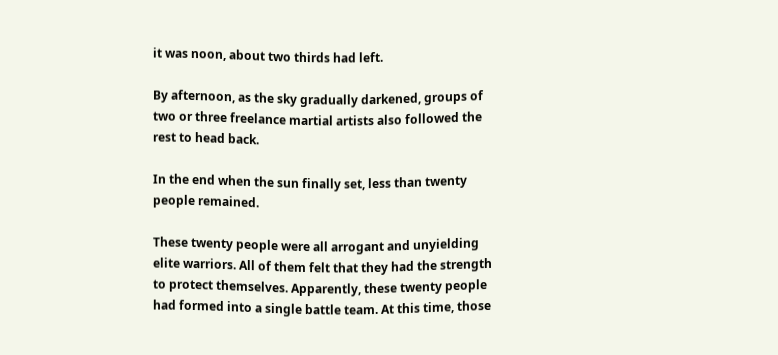it was noon, about two thirds had left.

By afternoon, as the sky gradually darkened, groups of two or three freelance martial artists also followed the rest to head back.

In the end when the sun finally set, less than twenty people remained.

These twenty people were all arrogant and unyielding elite warriors. All of them felt that they had the strength to protect themselves. Apparently, these twenty people had formed into a single battle team. At this time, those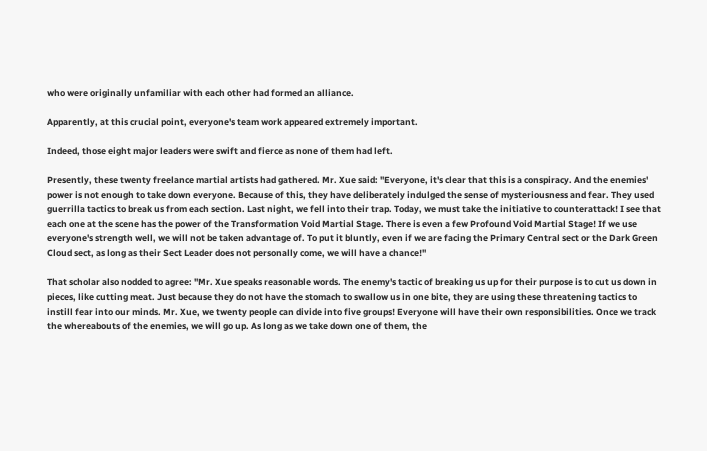who were originally unfamiliar with each other had formed an alliance.

Apparently, at this crucial point, everyone's team work appeared extremely important.

Indeed, those eight major leaders were swift and fierce as none of them had left.

Presently, these twenty freelance martial artists had gathered. Mr. Xue said: "Everyone, it's clear that this is a conspiracy. And the enemies' power is not enough to take down everyone. Because of this, they have deliberately indulged the sense of mysteriousness and fear. They used guerrilla tactics to break us from each section. Last night, we fell into their trap. Today, we must take the initiative to counterattack! I see that each one at the scene has the power of the Transformation Void Martial Stage. There is even a few Profound Void Martial Stage! If we use everyone's strength well, we will not be taken advantage of. To put it bluntly, even if we are facing the Primary Central sect or the Dark Green Cloud sect, as long as their Sect Leader does not personally come, we will have a chance!"

That scholar also nodded to agree: "Mr. Xue speaks reasonable words. The enemy's tactic of breaking us up for their purpose is to cut us down in pieces, like cutting meat. Just because they do not have the stomach to swallow us in one bite, they are using these threatening tactics to instill fear into our minds. Mr. Xue, we twenty people can divide into five groups! Everyone will have their own responsibilities. Once we track the whereabouts of the enemies, we will go up. As long as we take down one of them, the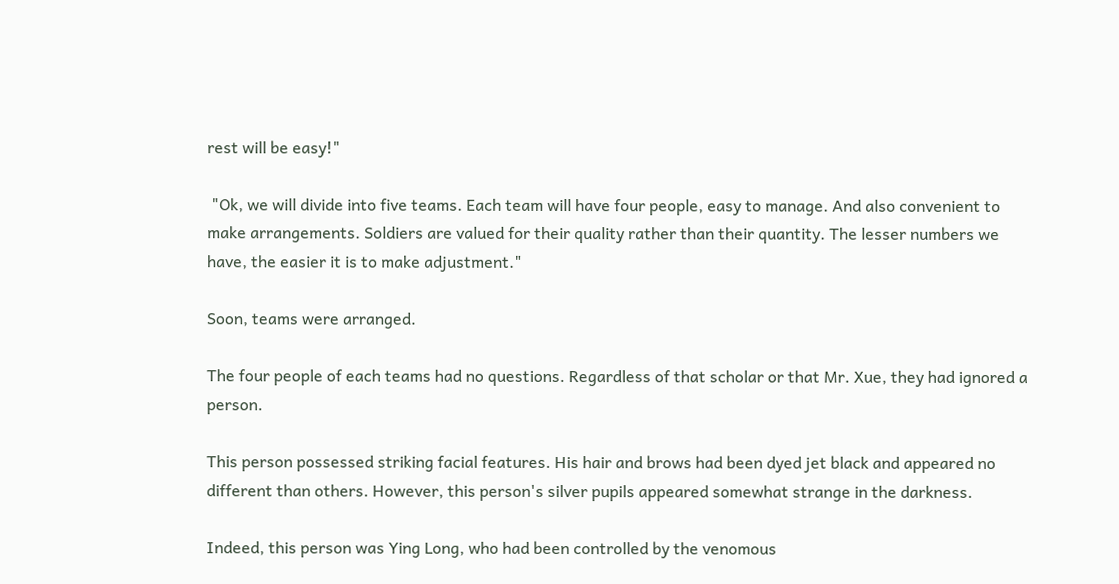rest will be easy!"

 "Ok, we will divide into five teams. Each team will have four people, easy to manage. And also convenient to make arrangements. Soldiers are valued for their quality rather than their quantity. The lesser numbers we have, the easier it is to make adjustment."

Soon, teams were arranged.

The four people of each teams had no questions. Regardless of that scholar or that Mr. Xue, they had ignored a person.

This person possessed striking facial features. His hair and brows had been dyed jet black and appeared no different than others. However, this person's silver pupils appeared somewhat strange in the darkness.

Indeed, this person was Ying Long, who had been controlled by the venomous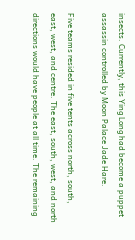insects. Currently, this Ying Long had become a puppet assassin controlled by Moon Palace Jade Hare.

Five teams resided in five tents across north, south, east, west, and centre. The east, south, west, and north directions would have people at all time. The remaining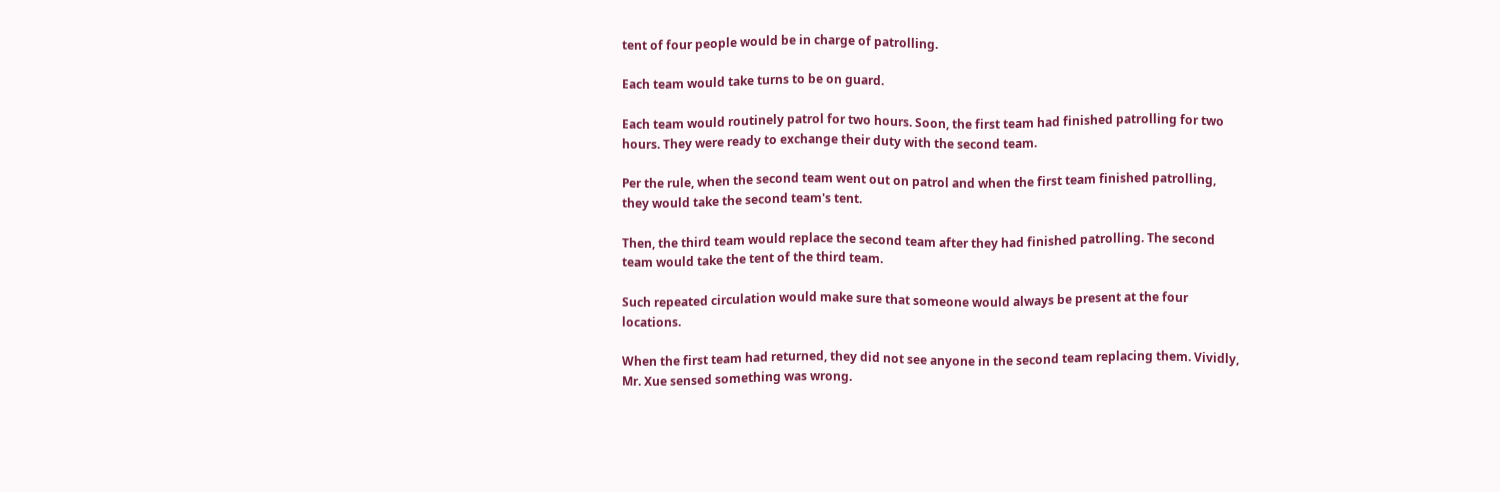tent of four people would be in charge of patrolling.

Each team would take turns to be on guard.

Each team would routinely patrol for two hours. Soon, the first team had finished patrolling for two hours. They were ready to exchange their duty with the second team.

Per the rule, when the second team went out on patrol and when the first team finished patrolling, they would take the second team's tent.

Then, the third team would replace the second team after they had finished patrolling. The second team would take the tent of the third team.

Such repeated circulation would make sure that someone would always be present at the four locations.

When the first team had returned, they did not see anyone in the second team replacing them. Vividly, Mr. Xue sensed something was wrong.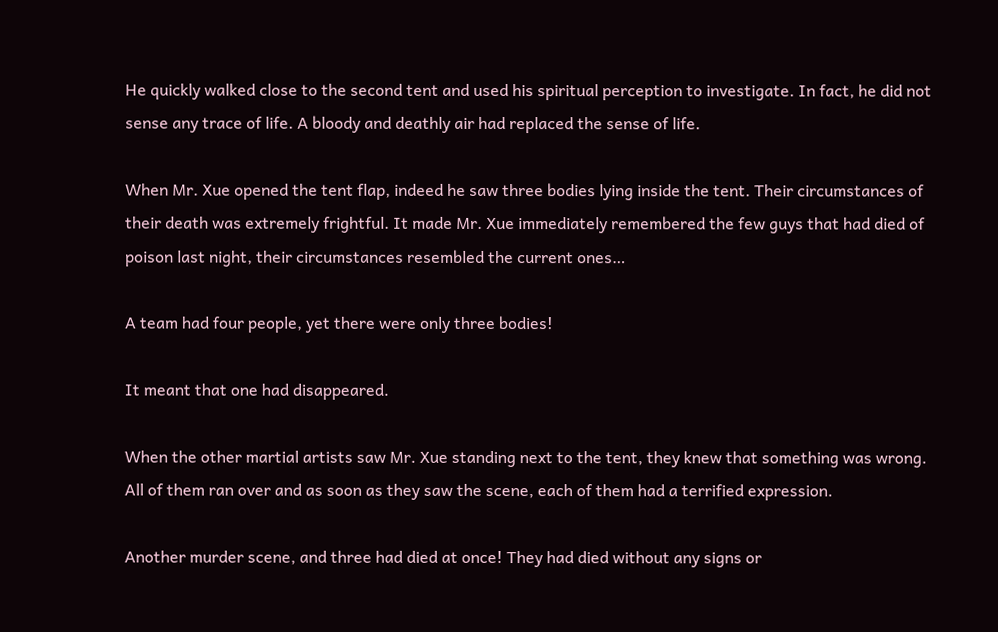He quickly walked close to the second tent and used his spiritual perception to investigate. In fact, he did not sense any trace of life. A bloody and deathly air had replaced the sense of life.

When Mr. Xue opened the tent flap, indeed he saw three bodies lying inside the tent. Their circumstances of their death was extremely frightful. It made Mr. Xue immediately remembered the few guys that had died of poison last night, their circumstances resembled the current ones…

A team had four people, yet there were only three bodies!

It meant that one had disappeared.

When the other martial artists saw Mr. Xue standing next to the tent, they knew that something was wrong. All of them ran over and as soon as they saw the scene, each of them had a terrified expression.

Another murder scene, and three had died at once! They had died without any signs or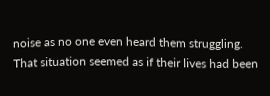noise as no one even heard them struggling. That situation seemed as if their lives had been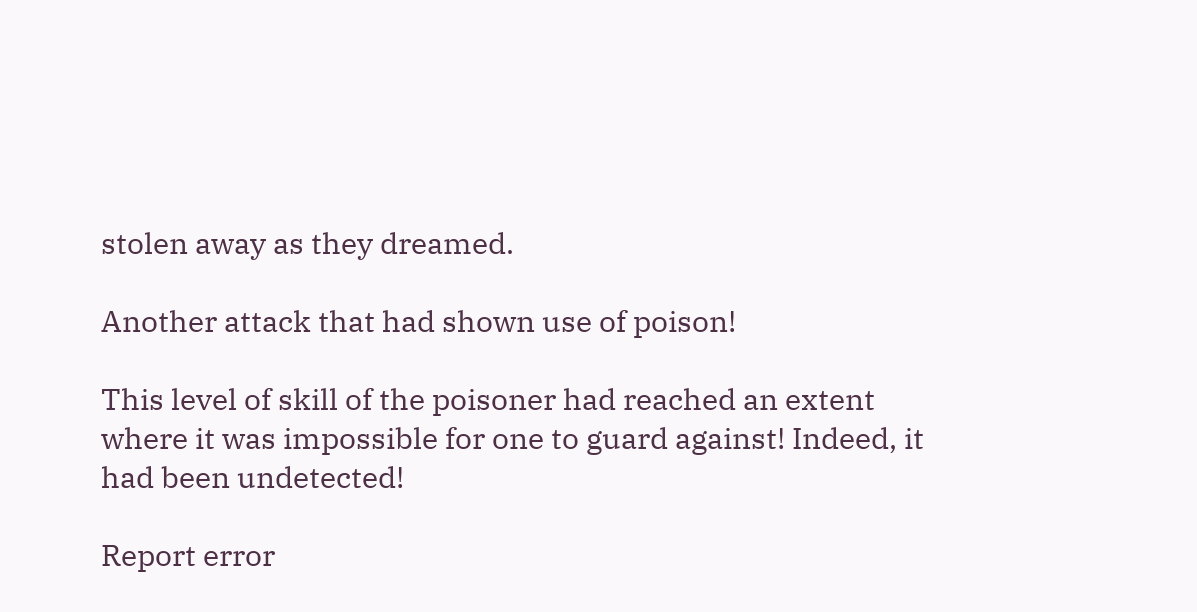stolen away as they dreamed.

Another attack that had shown use of poison!

This level of skill of the poisoner had reached an extent where it was impossible for one to guard against! Indeed, it had been undetected!

Report error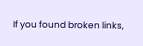If you found broken links,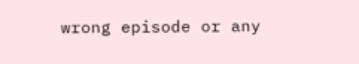wrong episode or any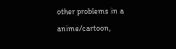other problems in a anime/cartoon,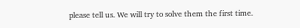please tell us. We will try to solve them the first time.